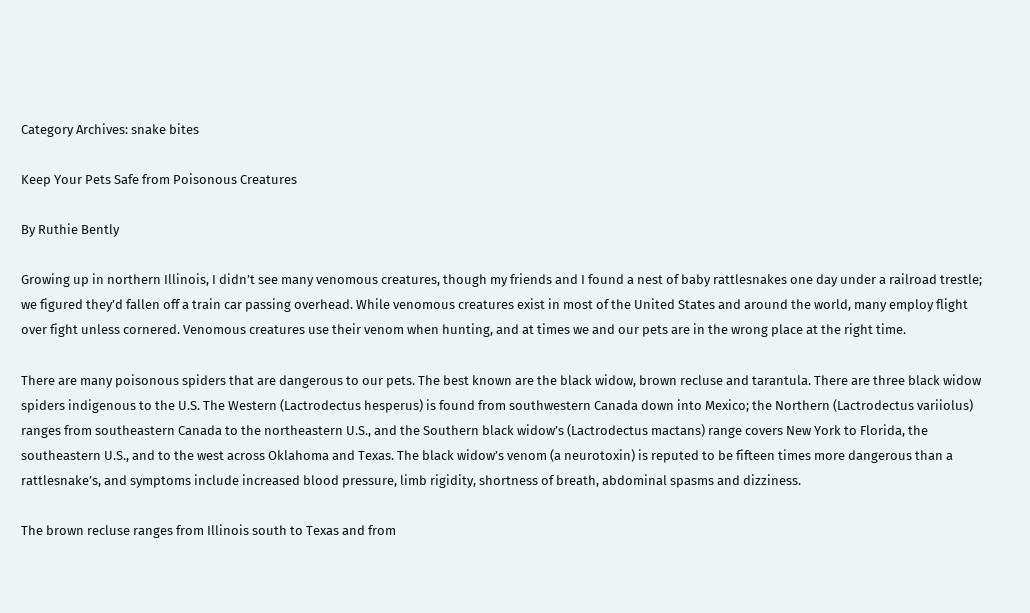Category Archives: snake bites

Keep Your Pets Safe from Poisonous Creatures

By Ruthie Bently

Growing up in northern Illinois, I didn’t see many venomous creatures, though my friends and I found a nest of baby rattlesnakes one day under a railroad trestle; we figured they’d fallen off a train car passing overhead. While venomous creatures exist in most of the United States and around the world, many employ flight over fight unless cornered. Venomous creatures use their venom when hunting, and at times we and our pets are in the wrong place at the right time.

There are many poisonous spiders that are dangerous to our pets. The best known are the black widow, brown recluse and tarantula. There are three black widow spiders indigenous to the U.S. The Western (Lactrodectus hesperus) is found from southwestern Canada down into Mexico; the Northern (Lactrodectus variiolus) ranges from southeastern Canada to the northeastern U.S., and the Southern black widow’s (Lactrodectus mactans) range covers New York to Florida, the southeastern U.S., and to the west across Oklahoma and Texas. The black widow’s venom (a neurotoxin) is reputed to be fifteen times more dangerous than a rattlesnake’s, and symptoms include increased blood pressure, limb rigidity, shortness of breath, abdominal spasms and dizziness.

The brown recluse ranges from Illinois south to Texas and from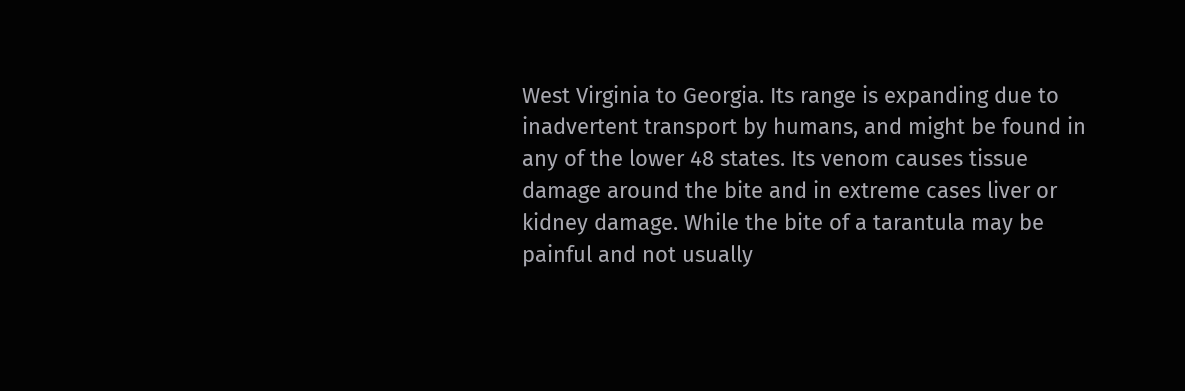West Virginia to Georgia. Its range is expanding due to inadvertent transport by humans, and might be found in any of the lower 48 states. Its venom causes tissue damage around the bite and in extreme cases liver or kidney damage. While the bite of a tarantula may be painful and not usually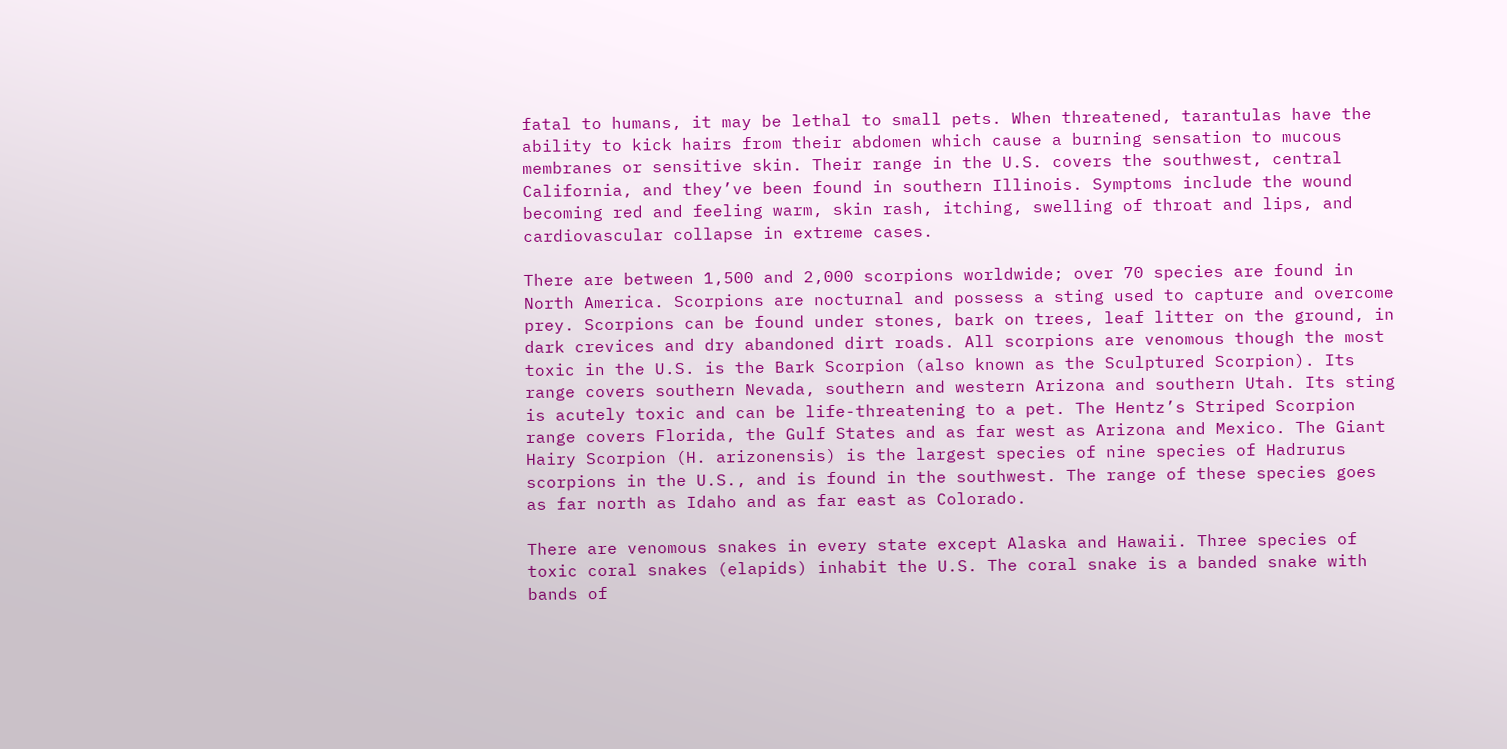fatal to humans, it may be lethal to small pets. When threatened, tarantulas have the ability to kick hairs from their abdomen which cause a burning sensation to mucous membranes or sensitive skin. Their range in the U.S. covers the southwest, central California, and they’ve been found in southern Illinois. Symptoms include the wound becoming red and feeling warm, skin rash, itching, swelling of throat and lips, and cardiovascular collapse in extreme cases.

There are between 1,500 and 2,000 scorpions worldwide; over 70 species are found in North America. Scorpions are nocturnal and possess a sting used to capture and overcome prey. Scorpions can be found under stones, bark on trees, leaf litter on the ground, in dark crevices and dry abandoned dirt roads. All scorpions are venomous though the most toxic in the U.S. is the Bark Scorpion (also known as the Sculptured Scorpion). Its range covers southern Nevada, southern and western Arizona and southern Utah. Its sting is acutely toxic and can be life-threatening to a pet. The Hentz’s Striped Scorpion range covers Florida, the Gulf States and as far west as Arizona and Mexico. The Giant Hairy Scorpion (H. arizonensis) is the largest species of nine species of Hadrurus scorpions in the U.S., and is found in the southwest. The range of these species goes as far north as Idaho and as far east as Colorado.

There are venomous snakes in every state except Alaska and Hawaii. Three species of toxic coral snakes (elapids) inhabit the U.S. The coral snake is a banded snake with bands of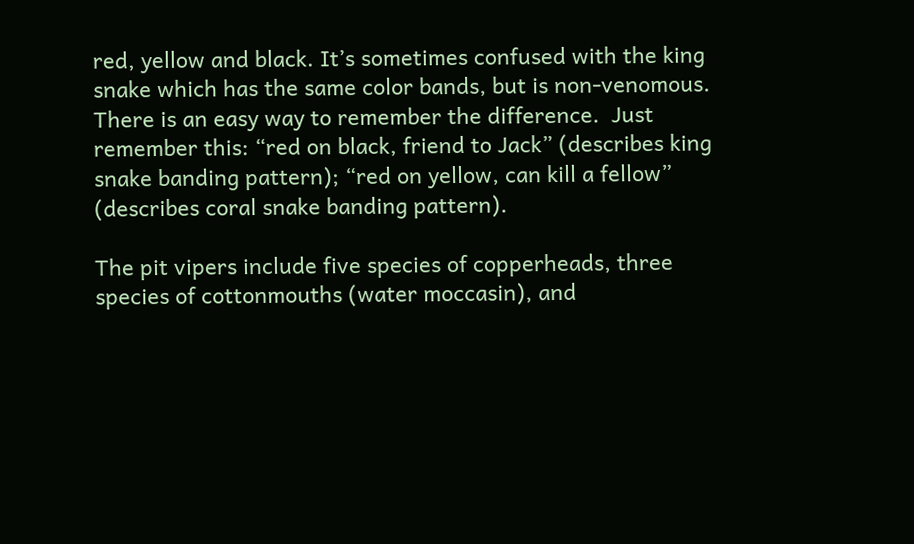red, yellow and black. It’s sometimes confused with the king snake which has the same color bands, but is non-venomous. There is an easy way to remember the difference.  Just remember this: “red on black, friend to Jack” (describes king snake banding pattern); “red on yellow, can kill a fellow” (describes coral snake banding pattern).

The pit vipers include five species of copperheads, three species of cottonmouths (water moccasin), and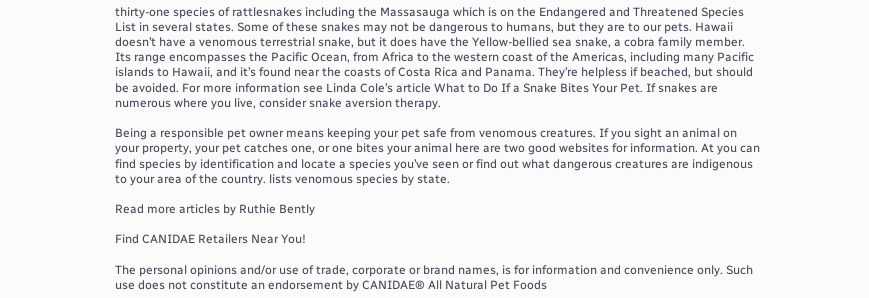thirty-one species of rattlesnakes including the Massasauga which is on the Endangered and Threatened Species List in several states. Some of these snakes may not be dangerous to humans, but they are to our pets. Hawaii doesn’t have a venomous terrestrial snake, but it does have the Yellow-bellied sea snake, a cobra family member. Its range encompasses the Pacific Ocean, from Africa to the western coast of the Americas, including many Pacific islands to Hawaii, and it’s found near the coasts of Costa Rica and Panama. They’re helpless if beached, but should be avoided. For more information see Linda Cole’s article What to Do If a Snake Bites Your Pet. If snakes are numerous where you live, consider snake aversion therapy.

Being a responsible pet owner means keeping your pet safe from venomous creatures. If you sight an animal on your property, your pet catches one, or one bites your animal here are two good websites for information. At you can find species by identification and locate a species you’ve seen or find out what dangerous creatures are indigenous to your area of the country. lists venomous species by state.

Read more articles by Ruthie Bently

Find CANIDAE Retailers Near You!

The personal opinions and/or use of trade, corporate or brand names, is for information and convenience only. Such use does not constitute an endorsement by CANIDAE® All Natural Pet Foods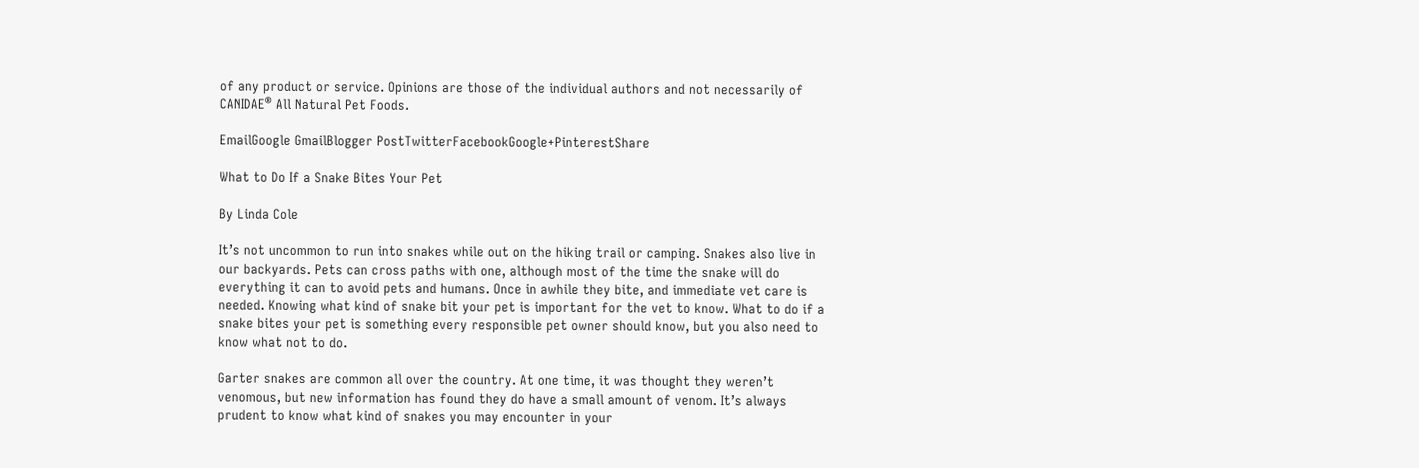of any product or service. Opinions are those of the individual authors and not necessarily of CANIDAE® All Natural Pet Foods.

EmailGoogle GmailBlogger PostTwitterFacebookGoogle+PinterestShare

What to Do If a Snake Bites Your Pet

By Linda Cole

It’s not uncommon to run into snakes while out on the hiking trail or camping. Snakes also live in our backyards. Pets can cross paths with one, although most of the time the snake will do everything it can to avoid pets and humans. Once in awhile they bite, and immediate vet care is needed. Knowing what kind of snake bit your pet is important for the vet to know. What to do if a snake bites your pet is something every responsible pet owner should know, but you also need to know what not to do.

Garter snakes are common all over the country. At one time, it was thought they weren’t venomous, but new information has found they do have a small amount of venom. It’s always prudent to know what kind of snakes you may encounter in your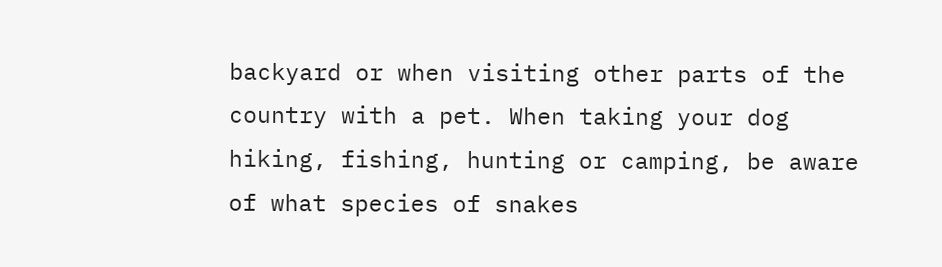backyard or when visiting other parts of the country with a pet. When taking your dog hiking, fishing, hunting or camping, be aware of what species of snakes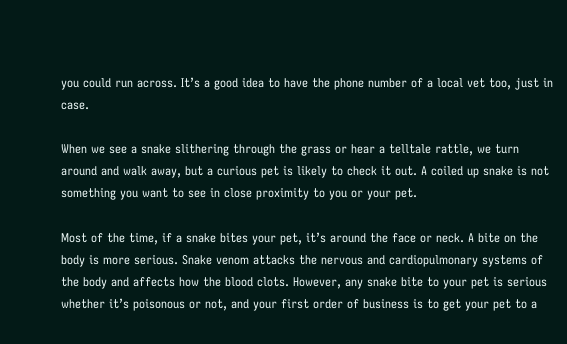you could run across. It’s a good idea to have the phone number of a local vet too, just in case.

When we see a snake slithering through the grass or hear a telltale rattle, we turn around and walk away, but a curious pet is likely to check it out. A coiled up snake is not something you want to see in close proximity to you or your pet.

Most of the time, if a snake bites your pet, it’s around the face or neck. A bite on the body is more serious. Snake venom attacks the nervous and cardiopulmonary systems of the body and affects how the blood clots. However, any snake bite to your pet is serious whether it’s poisonous or not, and your first order of business is to get your pet to a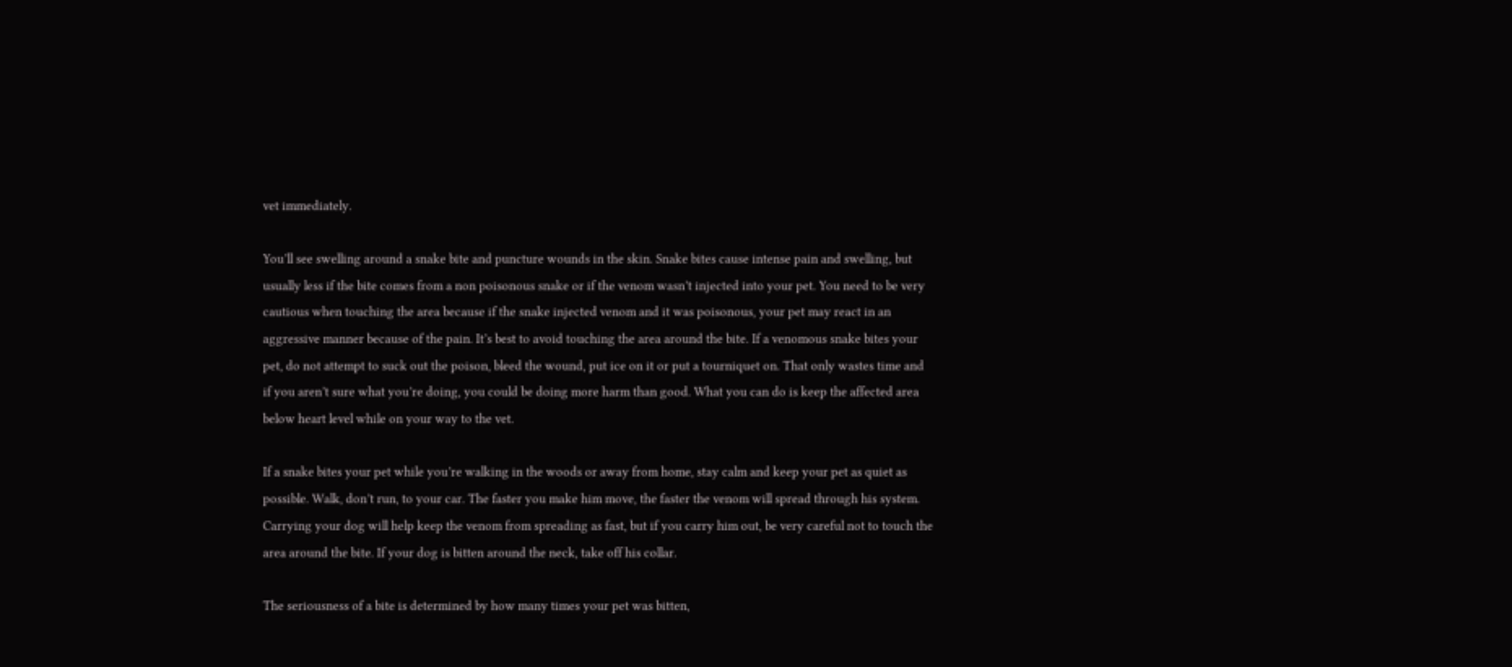vet immediately.

You’ll see swelling around a snake bite and puncture wounds in the skin. Snake bites cause intense pain and swelling, but usually less if the bite comes from a non poisonous snake or if the venom wasn’t injected into your pet. You need to be very cautious when touching the area because if the snake injected venom and it was poisonous, your pet may react in an aggressive manner because of the pain. It’s best to avoid touching the area around the bite. If a venomous snake bites your pet, do not attempt to suck out the poison, bleed the wound, put ice on it or put a tourniquet on. That only wastes time and if you aren’t sure what you’re doing, you could be doing more harm than good. What you can do is keep the affected area below heart level while on your way to the vet.

If a snake bites your pet while you’re walking in the woods or away from home, stay calm and keep your pet as quiet as possible. Walk, don’t run, to your car. The faster you make him move, the faster the venom will spread through his system. Carrying your dog will help keep the venom from spreading as fast, but if you carry him out, be very careful not to touch the area around the bite. If your dog is bitten around the neck, take off his collar.

The seriousness of a bite is determined by how many times your pet was bitten,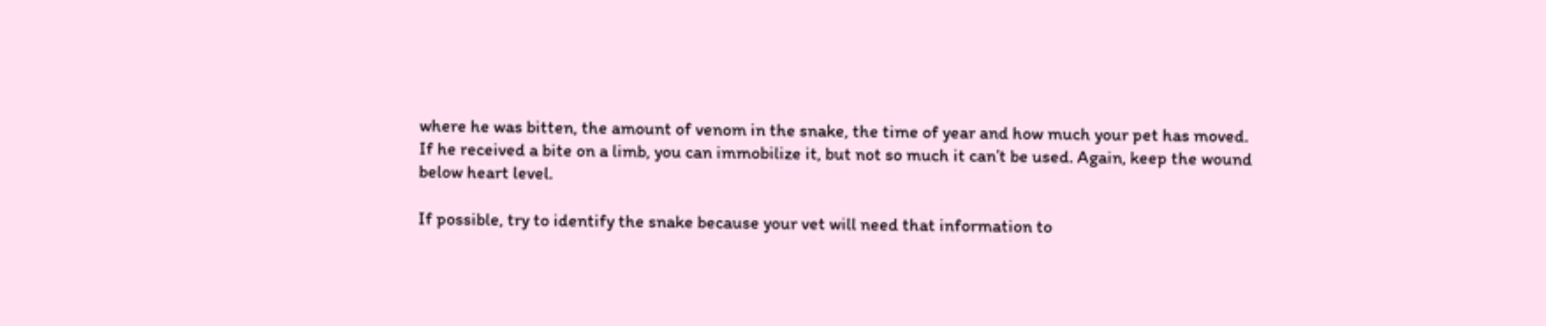where he was bitten, the amount of venom in the snake, the time of year and how much your pet has moved. If he received a bite on a limb, you can immobilize it, but not so much it can’t be used. Again, keep the wound below heart level.

If possible, try to identify the snake because your vet will need that information to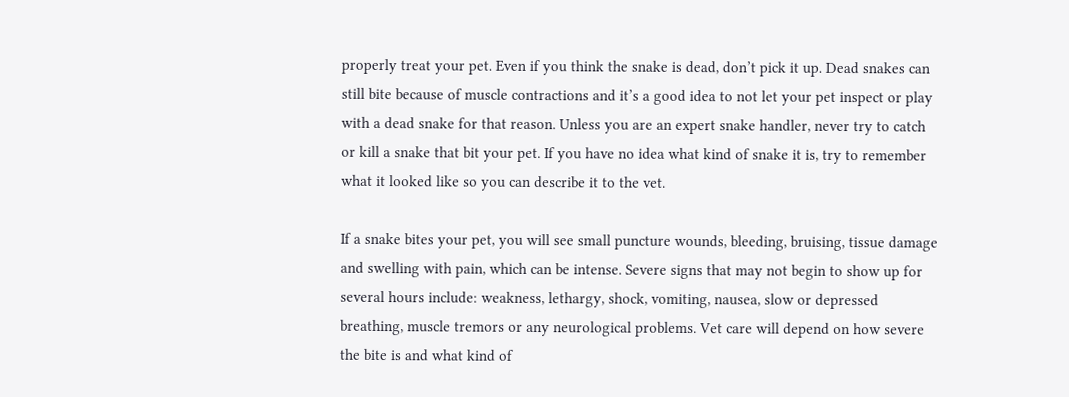properly treat your pet. Even if you think the snake is dead, don’t pick it up. Dead snakes can still bite because of muscle contractions and it’s a good idea to not let your pet inspect or play with a dead snake for that reason. Unless you are an expert snake handler, never try to catch or kill a snake that bit your pet. If you have no idea what kind of snake it is, try to remember what it looked like so you can describe it to the vet.

If a snake bites your pet, you will see small puncture wounds, bleeding, bruising, tissue damage and swelling with pain, which can be intense. Severe signs that may not begin to show up for several hours include: weakness, lethargy, shock, vomiting, nausea, slow or depressed breathing, muscle tremors or any neurological problems. Vet care will depend on how severe the bite is and what kind of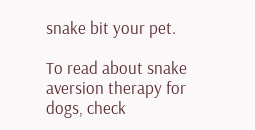snake bit your pet.

To read about snake aversion therapy for dogs, check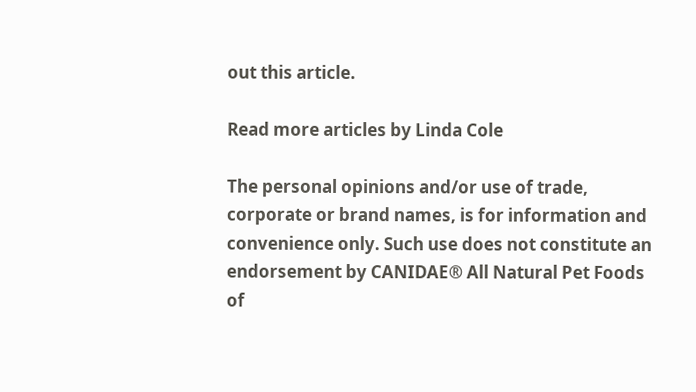out this article.

Read more articles by Linda Cole

The personal opinions and/or use of trade, corporate or brand names, is for information and convenience only. Such use does not constitute an endorsement by CANIDAE® All Natural Pet Foods of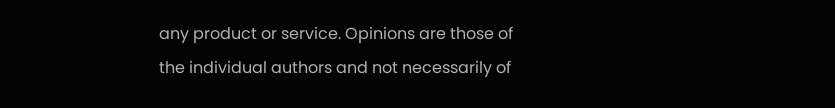any product or service. Opinions are those of the individual authors and not necessarily of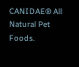CANIDAE® All Natural Pet Foods.